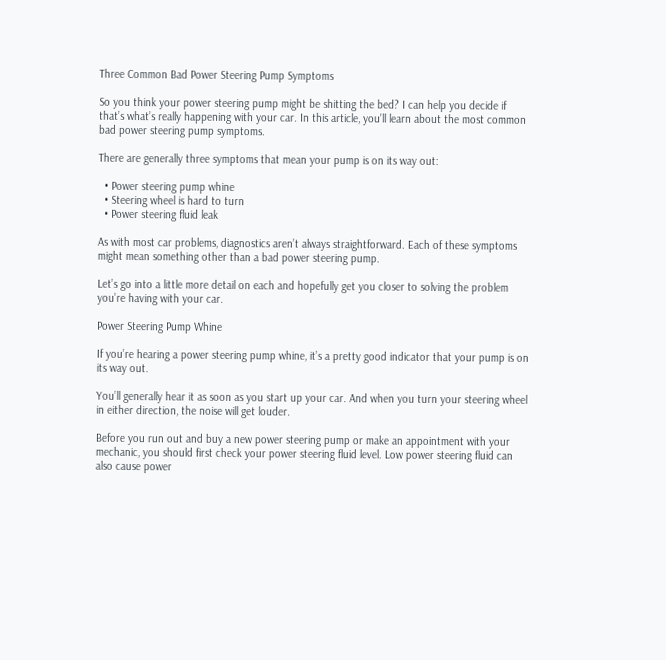Three Common Bad Power Steering Pump Symptoms

So you think your power steering pump might be shitting the bed? I can help you decide if that’s what’s really happening with your car. In this article, you’ll learn about the most common bad power steering pump symptoms.

There are generally three symptoms that mean your pump is on its way out:

  • Power steering pump whine
  • Steering wheel is hard to turn
  • Power steering fluid leak

As with most car problems, diagnostics aren’t always straightforward. Each of these symptoms might mean something other than a bad power steering pump.

Let’s go into a little more detail on each and hopefully get you closer to solving the problem you’re having with your car.

Power Steering Pump Whine

If you’re hearing a power steering pump whine, it’s a pretty good indicator that your pump is on its way out.

You’ll generally hear it as soon as you start up your car. And when you turn your steering wheel in either direction, the noise will get louder.

Before you run out and buy a new power steering pump or make an appointment with your mechanic, you should first check your power steering fluid level. Low power steering fluid can also cause power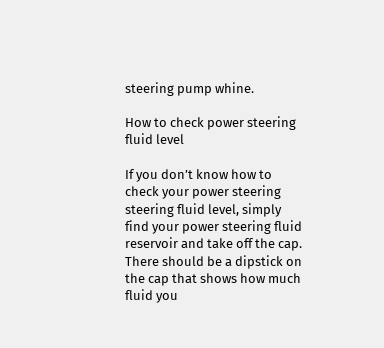steering pump whine.

How to check power steering fluid level

If you don’t know how to check your power steering steering fluid level, simply find your power steering fluid reservoir and take off the cap. There should be a dipstick on the cap that shows how much fluid you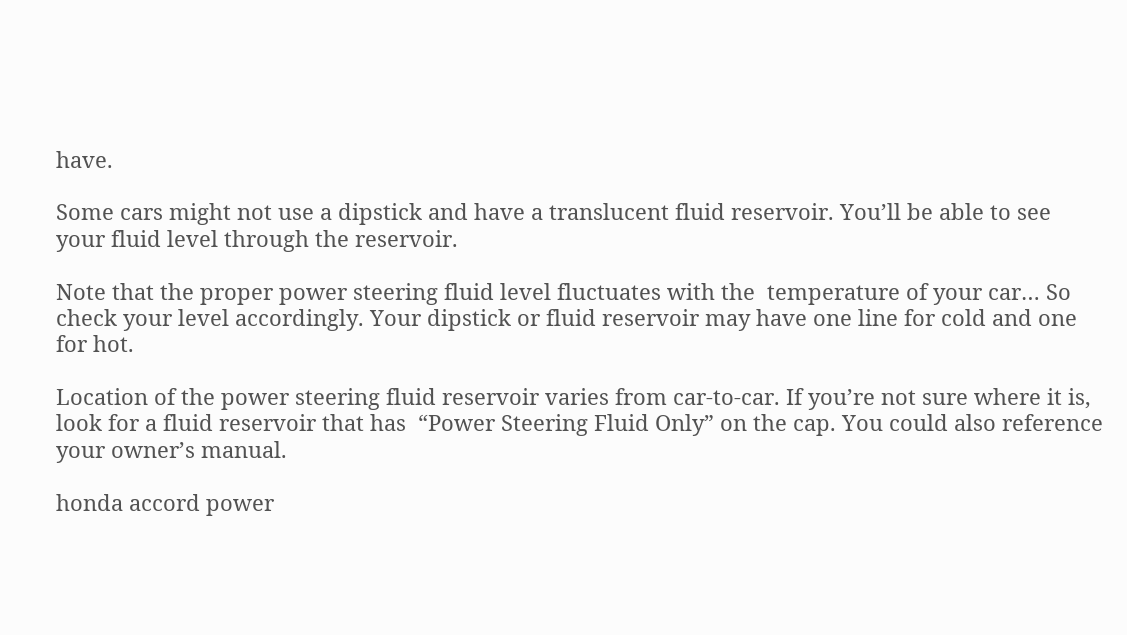have.

Some cars might not use a dipstick and have a translucent fluid reservoir. You’ll be able to see your fluid level through the reservoir.

Note that the proper power steering fluid level fluctuates with the  temperature of your car… So check your level accordingly. Your dipstick or fluid reservoir may have one line for cold and one for hot.

Location of the power steering fluid reservoir varies from car-to-car. If you’re not sure where it is, look for a fluid reservoir that has  “Power Steering Fluid Only” on the cap. You could also reference your owner’s manual.

honda accord power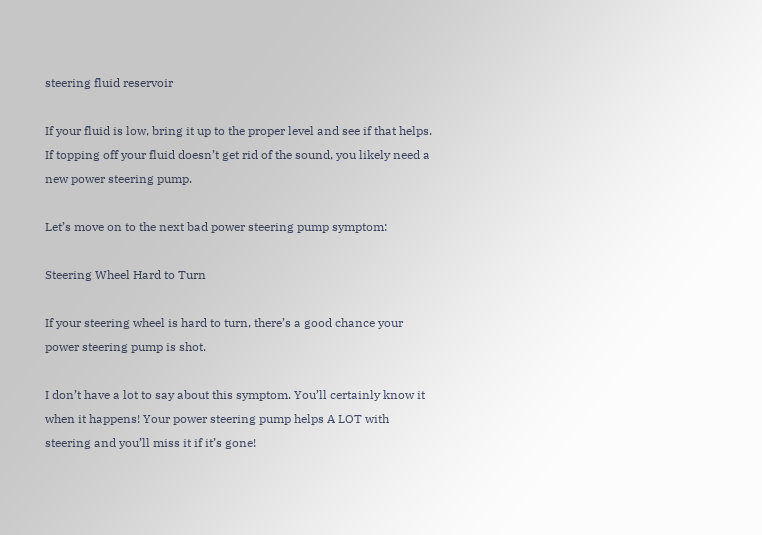steering fluid reservoir

If your fluid is low, bring it up to the proper level and see if that helps. If topping off your fluid doesn’t get rid of the sound, you likely need a new power steering pump.

Let’s move on to the next bad power steering pump symptom:

Steering Wheel Hard to Turn

If your steering wheel is hard to turn, there’s a good chance your power steering pump is shot.

I don’t have a lot to say about this symptom. You’ll certainly know it when it happens! Your power steering pump helps A LOT with steering and you’ll miss it if it’s gone!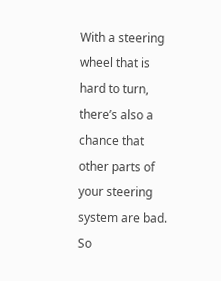With a steering wheel that is hard to turn, there’s also a chance that other parts of your steering system are bad. So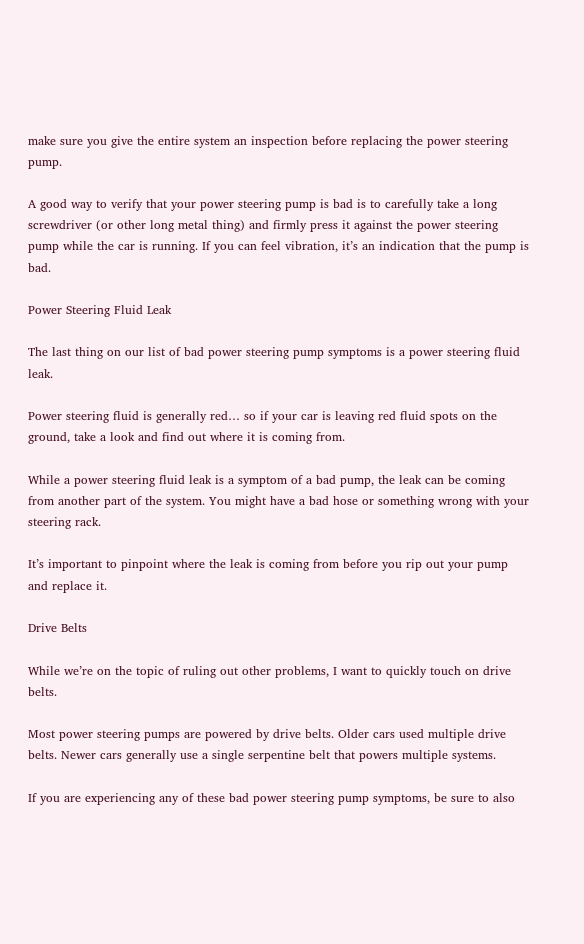make sure you give the entire system an inspection before replacing the power steering pump.

A good way to verify that your power steering pump is bad is to carefully take a long screwdriver (or other long metal thing) and firmly press it against the power steering pump while the car is running. If you can feel vibration, it’s an indication that the pump is bad.

Power Steering Fluid Leak

The last thing on our list of bad power steering pump symptoms is a power steering fluid leak.

Power steering fluid is generally red… so if your car is leaving red fluid spots on the ground, take a look and find out where it is coming from.

While a power steering fluid leak is a symptom of a bad pump, the leak can be coming from another part of the system. You might have a bad hose or something wrong with your steering rack.

It’s important to pinpoint where the leak is coming from before you rip out your pump and replace it.

Drive Belts

While we’re on the topic of ruling out other problems, I want to quickly touch on drive belts.

Most power steering pumps are powered by drive belts. Older cars used multiple drive belts. Newer cars generally use a single serpentine belt that powers multiple systems.

If you are experiencing any of these bad power steering pump symptoms, be sure to also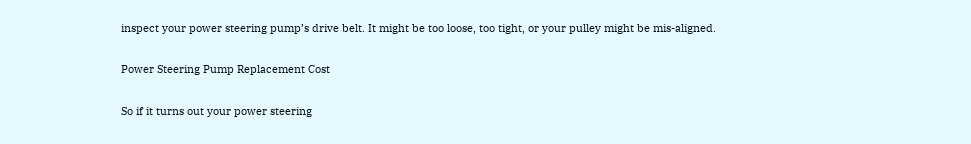inspect your power steering pump’s drive belt. It might be too loose, too tight, or your pulley might be mis-aligned.

Power Steering Pump Replacement Cost

So if it turns out your power steering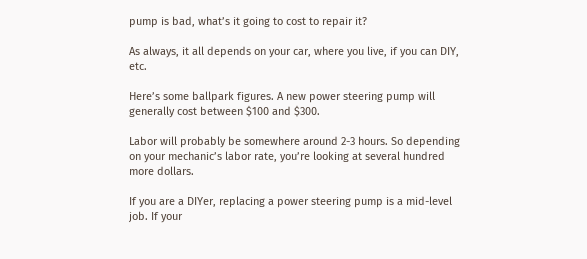pump is bad, what’s it going to cost to repair it?

As always, it all depends on your car, where you live, if you can DIY, etc.

Here’s some ballpark figures. A new power steering pump will generally cost between $100 and $300.

Labor will probably be somewhere around 2-3 hours. So depending on your mechanic’s labor rate, you’re looking at several hundred more dollars.

If you are a DIYer, replacing a power steering pump is a mid-level job. If your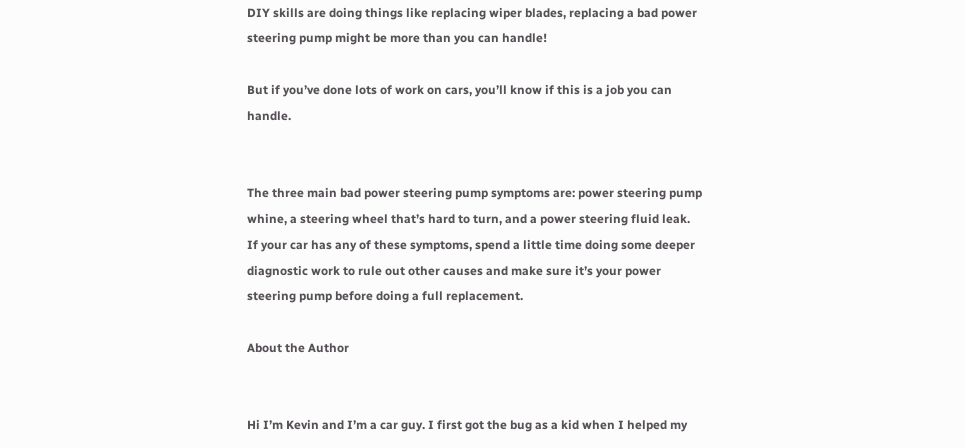DIY skills are doing things like replacing wiper blades, replacing a bad power steering pump might be more than you can handle!

But if you’ve done lots of work on cars, you’ll know if this is a job you can handle.


The three main bad power steering pump symptoms are: power steering pump whine, a steering wheel that’s hard to turn, and a power steering fluid leak. If your car has any of these symptoms, spend a little time doing some deeper diagnostic work to rule out other causes and make sure it’s your power steering pump before doing a full replacement.

About the Author


Hi I’m Kevin and I’m a car guy. I first got the bug as a kid when I helped my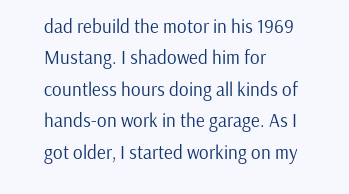dad rebuild the motor in his 1969 Mustang. I shadowed him for countless hours doing all kinds of hands-on work in the garage. As I got older, I started working on my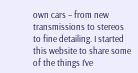own cars – from new transmissions to stereos to fine detailing. I started this website to share some of the things I’ve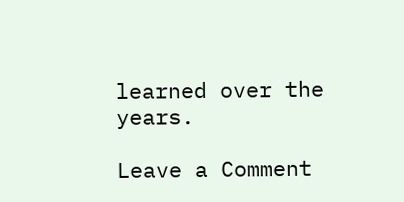learned over the years.

Leave a Comment